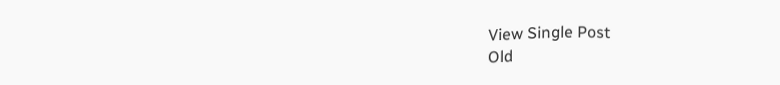View Single Post
Old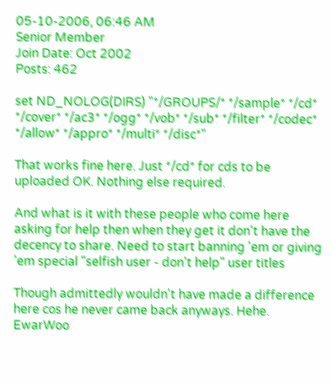05-10-2006, 06:46 AM
Senior Member
Join Date: Oct 2002
Posts: 462

set ND_NOLOG(DIRS) "*/GROUPS/* */sample* */cd* */cover* */ac3* */ogg* */vob* */sub* */filter* */codec* */allow* */appro* */multi* */disc*"

That works fine here. Just */cd* for cds to be uploaded OK. Nothing else required.

And what is it with these people who come here asking for help then when they get it don't have the decency to share. Need to start banning 'em or giving 'em special "selfish user - don't help" user titles

Though admittedly wouldn't have made a difference here cos he never came back anyways. Hehe.
EwarWoo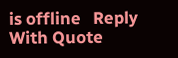is offline   Reply With Quote